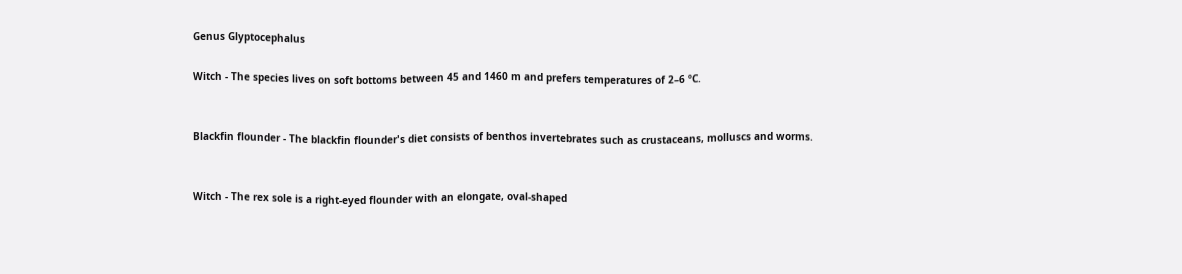Genus Glyptocephalus

Witch - The species lives on soft bottoms between 45 and 1460 m and prefers temperatures of 2–6 ºC.


Blackfin flounder - The blackfin flounder's diet consists of benthos invertebrates such as crustaceans, molluscs and worms.


Witch - The rex sole is a right-eyed flounder with an elongate, oval-shaped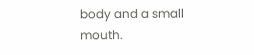body and a small mouth.